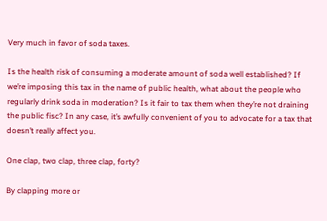Very much in favor of soda taxes.

Is the health risk of consuming a moderate amount of soda well established? If we’re imposing this tax in the name of public health, what about the people who regularly drink soda in moderation? Is it fair to tax them when they’re not draining the public fisc? In any case, it’s awfully convenient of you to advocate for a tax that doesn’t really affect you.

One clap, two clap, three clap, forty?

By clapping more or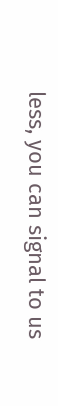less, you can signal to us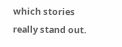which stories really stand out.